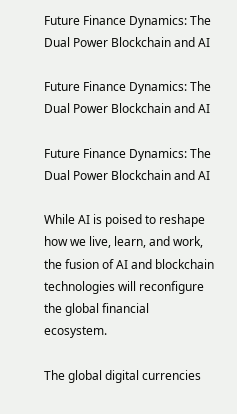Future Finance Dynamics: The Dual Power Blockchain and AI

Future Finance Dynamics: The Dual Power Blockchain and AI

Future Finance Dynamics: The Dual Power Blockchain and AI

While AI is poised to reshape how we live, learn, and work, the fusion of AI and blockchain technologies will reconfigure the global financial ecosystem.

The global digital currencies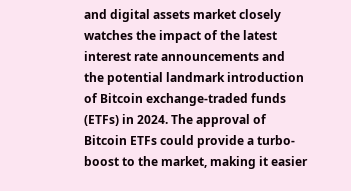and digital assets market closely watches the impact of the latest interest rate announcements and the potential landmark introduction of Bitcoin exchange-traded funds (ETFs) in 2024. The approval of Bitcoin ETFs could provide a turbo-boost to the market, making it easier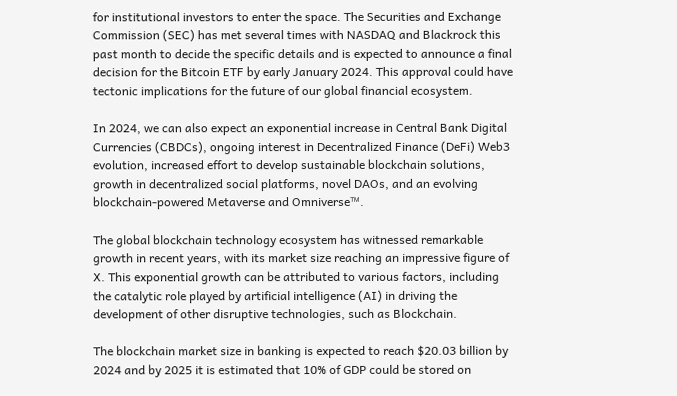for institutional investors to enter the space. The Securities and Exchange Commission (SEC) has met several times with NASDAQ and Blackrock this past month to decide the specific details and is expected to announce a final decision for the Bitcoin ETF by early January 2024. This approval could have tectonic implications for the future of our global financial ecosystem.

In 2024, we can also expect an exponential increase in Central Bank Digital Currencies (CBDCs), ongoing interest in Decentralized Finance (DeFi) Web3 evolution, increased effort to develop sustainable blockchain solutions, growth in decentralized social platforms, novel DAOs, and an evolving blockchain-powered Metaverse and Omniverse™.

The global blockchain technology ecosystem has witnessed remarkable growth in recent years, with its market size reaching an impressive figure of X. This exponential growth can be attributed to various factors, including the catalytic role played by artificial intelligence (AI) in driving the development of other disruptive technologies, such as Blockchain.

The blockchain market size in banking is expected to reach $20.03 billion by 2024 and by 2025 it is estimated that 10% of GDP could be stored on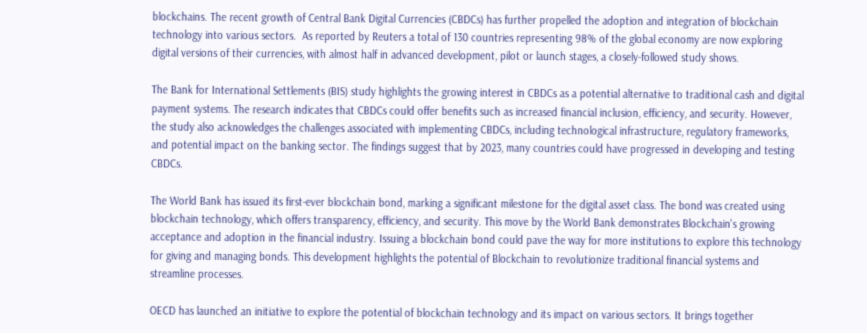blockchains. The recent growth of Central Bank Digital Currencies (CBDCs) has further propelled the adoption and integration of blockchain technology into various sectors.  As reported by Reuters a total of 130 countries representing 98% of the global economy are now exploring digital versions of their currencies, with almost half in advanced development, pilot or launch stages, a closely-followed study shows.

The Bank for International Settlements (BIS) study highlights the growing interest in CBDCs as a potential alternative to traditional cash and digital payment systems. The research indicates that CBDCs could offer benefits such as increased financial inclusion, efficiency, and security. However, the study also acknowledges the challenges associated with implementing CBDCs, including technological infrastructure, regulatory frameworks, and potential impact on the banking sector. The findings suggest that by 2023, many countries could have progressed in developing and testing CBDCs.

The World Bank has issued its first-ever blockchain bond, marking a significant milestone for the digital asset class. The bond was created using blockchain technology, which offers transparency, efficiency, and security. This move by the World Bank demonstrates Blockchain's growing acceptance and adoption in the financial industry. Issuing a blockchain bond could pave the way for more institutions to explore this technology for giving and managing bonds. This development highlights the potential of Blockchain to revolutionize traditional financial systems and streamline processes.

OECD has launched an initiative to explore the potential of blockchain technology and its impact on various sectors. It brings together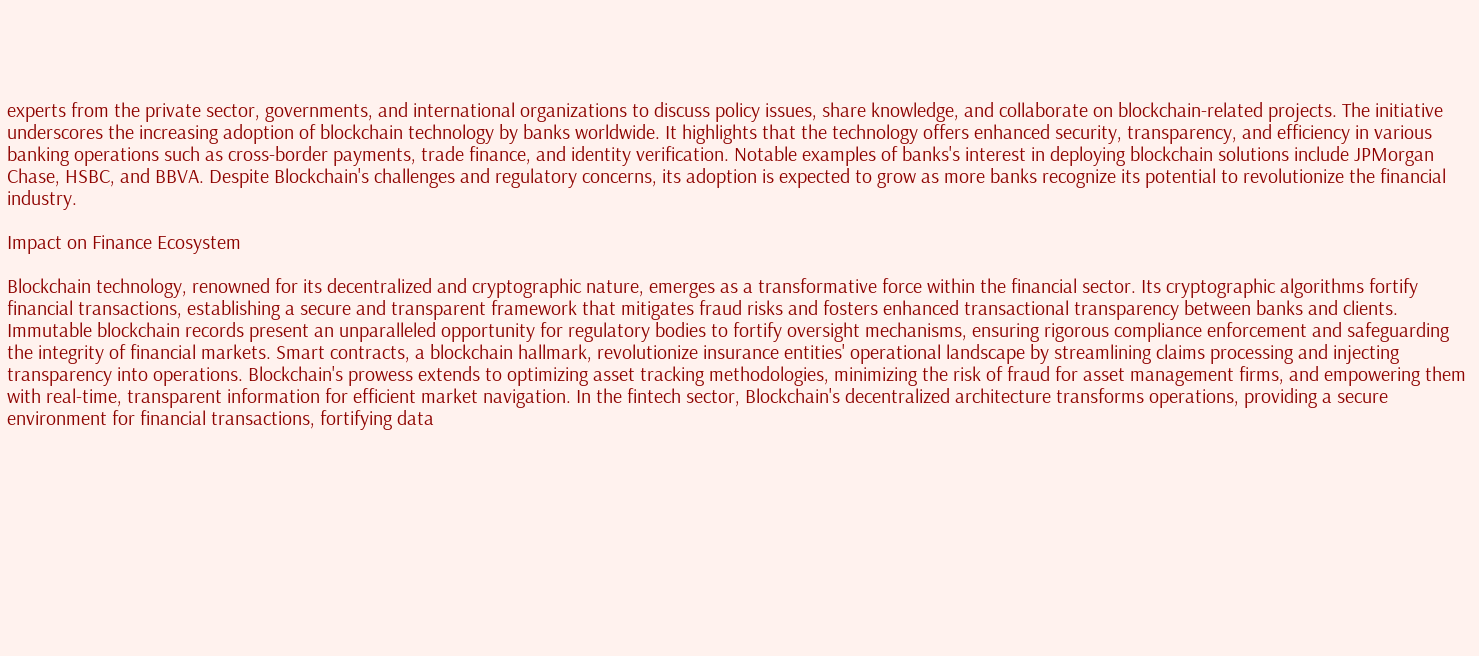experts from the private sector, governments, and international organizations to discuss policy issues, share knowledge, and collaborate on blockchain-related projects. The initiative underscores the increasing adoption of blockchain technology by banks worldwide. It highlights that the technology offers enhanced security, transparency, and efficiency in various banking operations such as cross-border payments, trade finance, and identity verification. Notable examples of banks's interest in deploying blockchain solutions include JPMorgan Chase, HSBC, and BBVA. Despite Blockchain's challenges and regulatory concerns, its adoption is expected to grow as more banks recognize its potential to revolutionize the financial industry.

Impact on Finance Ecosystem

Blockchain technology, renowned for its decentralized and cryptographic nature, emerges as a transformative force within the financial sector. Its cryptographic algorithms fortify financial transactions, establishing a secure and transparent framework that mitigates fraud risks and fosters enhanced transactional transparency between banks and clients. Immutable blockchain records present an unparalleled opportunity for regulatory bodies to fortify oversight mechanisms, ensuring rigorous compliance enforcement and safeguarding the integrity of financial markets. Smart contracts, a blockchain hallmark, revolutionize insurance entities' operational landscape by streamlining claims processing and injecting transparency into operations. Blockchain's prowess extends to optimizing asset tracking methodologies, minimizing the risk of fraud for asset management firms, and empowering them with real-time, transparent information for efficient market navigation. In the fintech sector, Blockchain's decentralized architecture transforms operations, providing a secure environment for financial transactions, fortifying data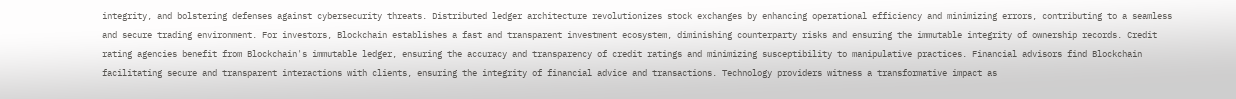integrity, and bolstering defenses against cybersecurity threats. Distributed ledger architecture revolutionizes stock exchanges by enhancing operational efficiency and minimizing errors, contributing to a seamless and secure trading environment. For investors, Blockchain establishes a fast and transparent investment ecosystem, diminishing counterparty risks and ensuring the immutable integrity of ownership records. Credit rating agencies benefit from Blockchain's immutable ledger, ensuring the accuracy and transparency of credit ratings and minimizing susceptibility to manipulative practices. Financial advisors find Blockchain facilitating secure and transparent interactions with clients, ensuring the integrity of financial advice and transactions. Technology providers witness a transformative impact as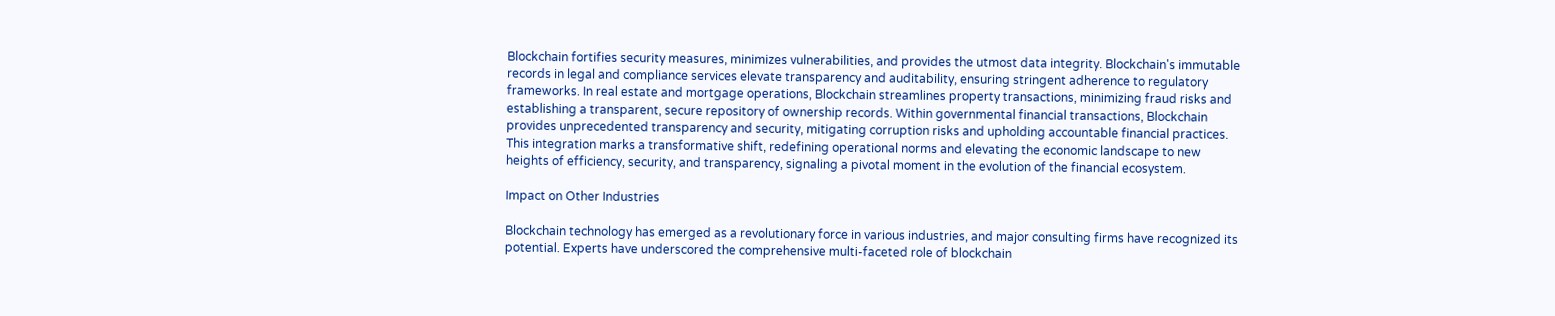Blockchain fortifies security measures, minimizes vulnerabilities, and provides the utmost data integrity. Blockchain's immutable records in legal and compliance services elevate transparency and auditability, ensuring stringent adherence to regulatory frameworks. In real estate and mortgage operations, Blockchain streamlines property transactions, minimizing fraud risks and establishing a transparent, secure repository of ownership records. Within governmental financial transactions, Blockchain provides unprecedented transparency and security, mitigating corruption risks and upholding accountable financial practices. This integration marks a transformative shift, redefining operational norms and elevating the economic landscape to new heights of efficiency, security, and transparency, signaling a pivotal moment in the evolution of the financial ecosystem.

Impact on Other Industries

Blockchain technology has emerged as a revolutionary force in various industries, and major consulting firms have recognized its potential. Experts have underscored the comprehensive multi-faceted role of blockchain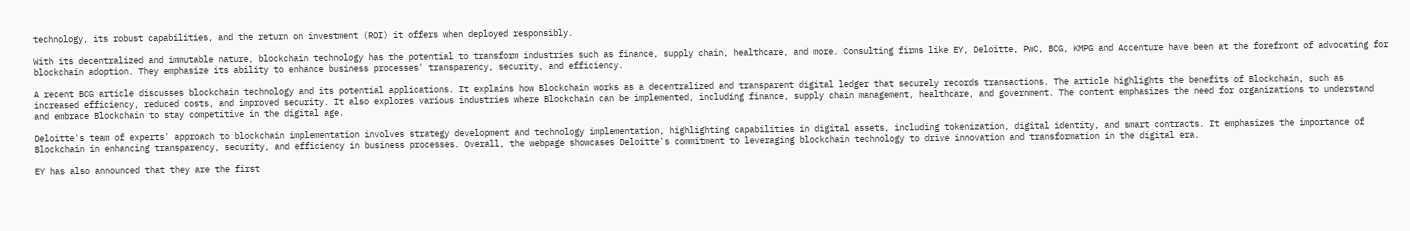technology, its robust capabilities, and the return on investment (ROI) it offers when deployed responsibly.

With its decentralized and immutable nature, blockchain technology has the potential to transform industries such as finance, supply chain, healthcare, and more. Consulting firms like EY, Deloitte, PwC, BCG, KMPG and Accenture have been at the forefront of advocating for blockchain adoption. They emphasize its ability to enhance business processes' transparency, security, and efficiency.

A recent BCG article discusses blockchain technology and its potential applications. It explains how Blockchain works as a decentralized and transparent digital ledger that securely records transactions. The article highlights the benefits of Blockchain, such as increased efficiency, reduced costs, and improved security. It also explores various industries where Blockchain can be implemented, including finance, supply chain management, healthcare, and government. The content emphasizes the need for organizations to understand and embrace Blockchain to stay competitive in the digital age.

Deloitte's team of experts' approach to blockchain implementation involves strategy development and technology implementation, highlighting capabilities in digital assets, including tokenization, digital identity, and smart contracts. It emphasizes the importance of Blockchain in enhancing transparency, security, and efficiency in business processes. Overall, the webpage showcases Deloitte's commitment to leveraging blockchain technology to drive innovation and transformation in the digital era.

EY has also announced that they are the first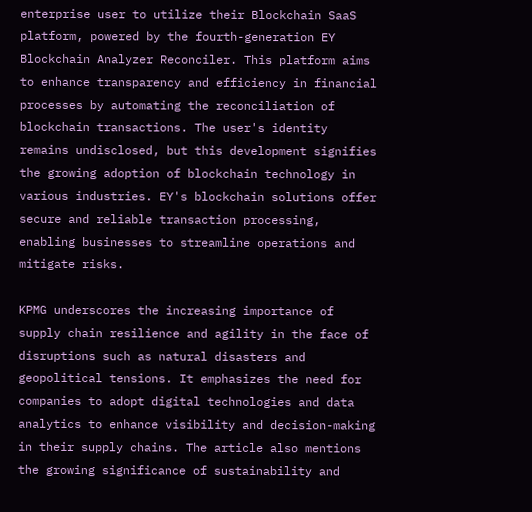enterprise user to utilize their Blockchain SaaS platform, powered by the fourth-generation EY Blockchain Analyzer Reconciler. This platform aims to enhance transparency and efficiency in financial processes by automating the reconciliation of blockchain transactions. The user's identity remains undisclosed, but this development signifies the growing adoption of blockchain technology in various industries. EY's blockchain solutions offer secure and reliable transaction processing, enabling businesses to streamline operations and mitigate risks.

KPMG underscores the increasing importance of supply chain resilience and agility in the face of disruptions such as natural disasters and geopolitical tensions. It emphasizes the need for companies to adopt digital technologies and data analytics to enhance visibility and decision-making in their supply chains. The article also mentions the growing significance of sustainability and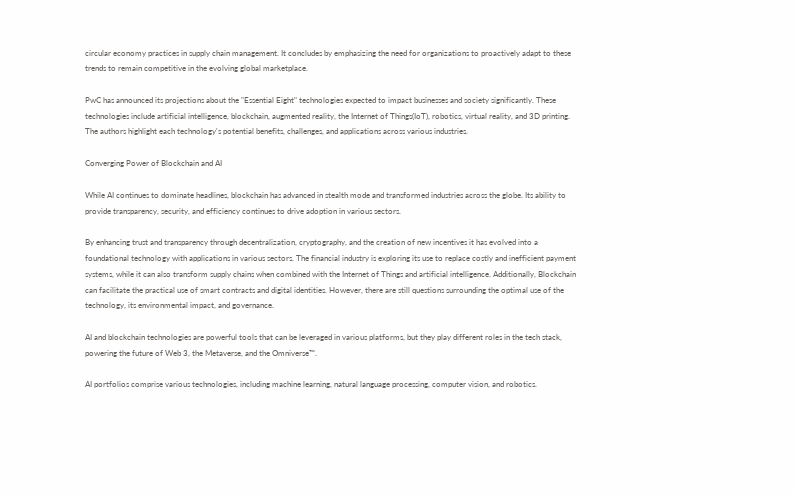circular economy practices in supply chain management. It concludes by emphasizing the need for organizations to proactively adapt to these trends to remain competitive in the evolving global marketplace.

PwC has announced its projections about the "Essential Eight" technologies expected to impact businesses and society significantly. These technologies include artificial intelligence, blockchain, augmented reality, the Internet of Things(IoT), robotics, virtual reality, and 3D printing. The authors highlight each technology's potential benefits, challenges, and applications across various industries.

Converging Power of Blockchain and AI

While AI continues to dominate headlines, blockchain has advanced in stealth mode and transformed industries across the globe. Its ability to provide transparency, security, and efficiency continues to drive adoption in various sectors.

By enhancing trust and transparency through decentralization, cryptography, and the creation of new incentives it has evolved into a foundational technology with applications in various sectors. The financial industry is exploring its use to replace costly and inefficient payment systems, while it can also transform supply chains when combined with the Internet of Things and artificial intelligence. Additionally, Blockchain can facilitate the practical use of smart contracts and digital identities. However, there are still questions surrounding the optimal use of the technology, its environmental impact, and governance.

AI and blockchain technologies are powerful tools that can be leveraged in various platforms, but they play different roles in the tech stack, powering the future of Web 3, the Metaverse, and the Omniverse™.

AI portfolios comprise various technologies, including machine learning, natural language processing, computer vision, and robotics.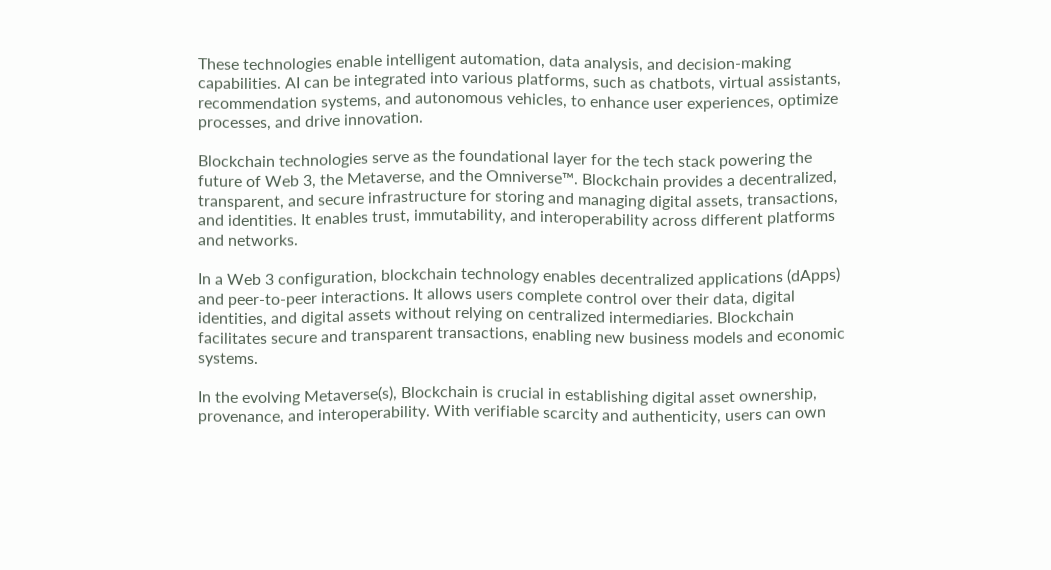These technologies enable intelligent automation, data analysis, and decision-making capabilities. AI can be integrated into various platforms, such as chatbots, virtual assistants, recommendation systems, and autonomous vehicles, to enhance user experiences, optimize processes, and drive innovation.

Blockchain technologies serve as the foundational layer for the tech stack powering the future of Web 3, the Metaverse, and the Omniverse™. Blockchain provides a decentralized, transparent, and secure infrastructure for storing and managing digital assets, transactions, and identities. It enables trust, immutability, and interoperability across different platforms and networks.

In a Web 3 configuration, blockchain technology enables decentralized applications (dApps) and peer-to-peer interactions. It allows users complete control over their data, digital identities, and digital assets without relying on centralized intermediaries. Blockchain facilitates secure and transparent transactions, enabling new business models and economic systems.

In the evolving Metaverse(s), Blockchain is crucial in establishing digital asset ownership, provenance, and interoperability. With verifiable scarcity and authenticity, users can own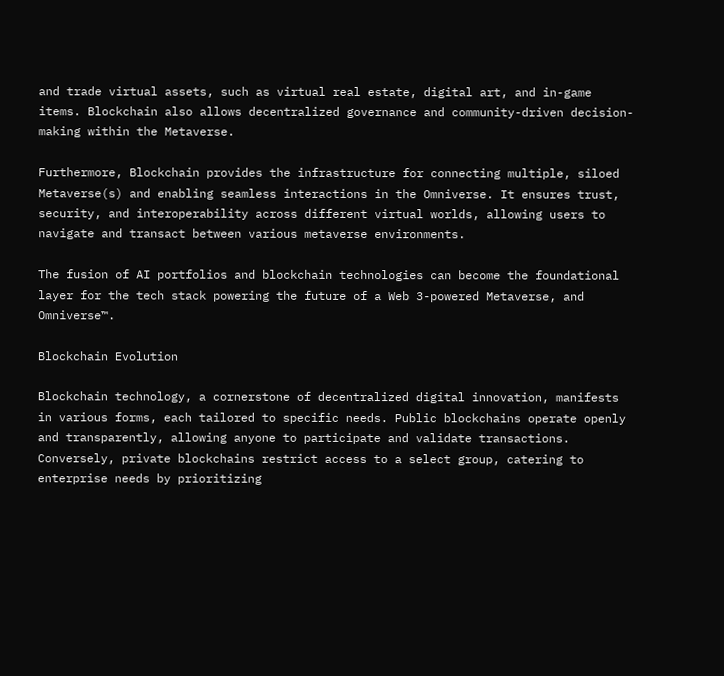and trade virtual assets, such as virtual real estate, digital art, and in-game items. Blockchain also allows decentralized governance and community-driven decision-making within the Metaverse.

Furthermore, Blockchain provides the infrastructure for connecting multiple, siloed Metaverse(s) and enabling seamless interactions in the Omniverse. It ensures trust, security, and interoperability across different virtual worlds, allowing users to navigate and transact between various metaverse environments.

The fusion of AI portfolios and blockchain technologies can become the foundational layer for the tech stack powering the future of a Web 3-powered Metaverse, and Omniverse™.

Blockchain Evolution

Blockchain technology, a cornerstone of decentralized digital innovation, manifests in various forms, each tailored to specific needs. Public blockchains operate openly and transparently, allowing anyone to participate and validate transactions. Conversely, private blockchains restrict access to a select group, catering to enterprise needs by prioritizing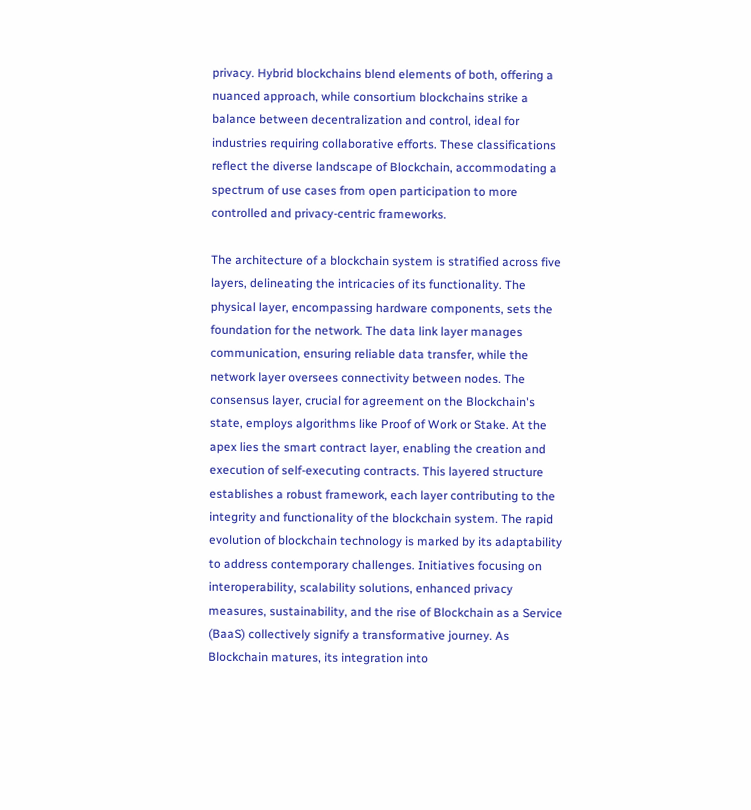privacy. Hybrid blockchains blend elements of both, offering a nuanced approach, while consortium blockchains strike a balance between decentralization and control, ideal for industries requiring collaborative efforts. These classifications reflect the diverse landscape of Blockchain, accommodating a spectrum of use cases from open participation to more controlled and privacy-centric frameworks.

The architecture of a blockchain system is stratified across five layers, delineating the intricacies of its functionality. The physical layer, encompassing hardware components, sets the foundation for the network. The data link layer manages communication, ensuring reliable data transfer, while the network layer oversees connectivity between nodes. The consensus layer, crucial for agreement on the Blockchain's state, employs algorithms like Proof of Work or Stake. At the apex lies the smart contract layer, enabling the creation and execution of self-executing contracts. This layered structure establishes a robust framework, each layer contributing to the integrity and functionality of the blockchain system. The rapid evolution of blockchain technology is marked by its adaptability to address contemporary challenges. Initiatives focusing on interoperability, scalability solutions, enhanced privacy measures, sustainability, and the rise of Blockchain as a Service (BaaS) collectively signify a transformative journey. As Blockchain matures, its integration into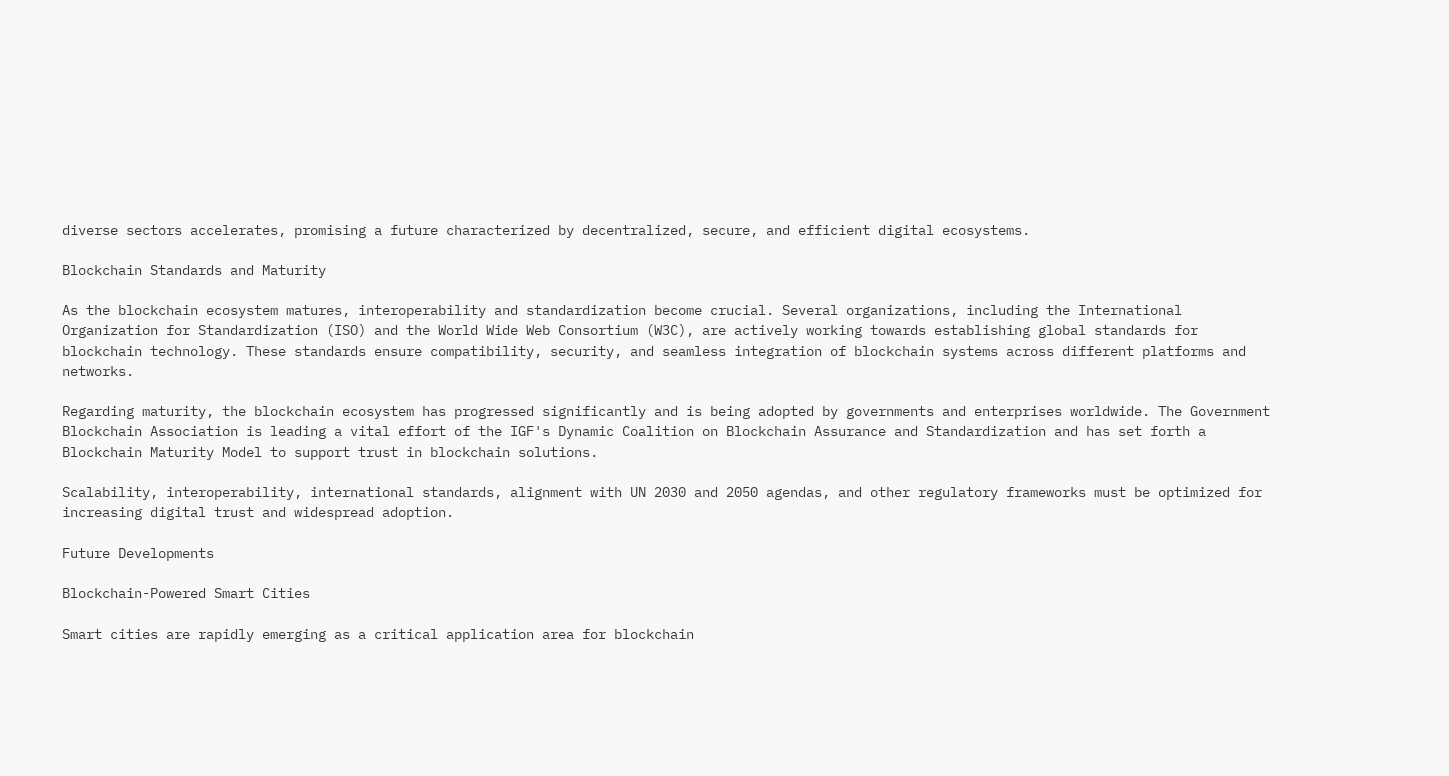diverse sectors accelerates, promising a future characterized by decentralized, secure, and efficient digital ecosystems.

Blockchain Standards and Maturity

As the blockchain ecosystem matures, interoperability and standardization become crucial. Several organizations, including the International Organization for Standardization (ISO) and the World Wide Web Consortium (W3C), are actively working towards establishing global standards for blockchain technology. These standards ensure compatibility, security, and seamless integration of blockchain systems across different platforms and networks.

Regarding maturity, the blockchain ecosystem has progressed significantly and is being adopted by governments and enterprises worldwide. The Government Blockchain Association is leading a vital effort of the IGF's Dynamic Coalition on Blockchain Assurance and Standardization and has set forth a Blockchain Maturity Model to support trust in blockchain solutions.

Scalability, interoperability, international standards, alignment with UN 2030 and 2050 agendas, and other regulatory frameworks must be optimized for increasing digital trust and widespread adoption.

Future Developments

Blockchain-Powered Smart Cities

Smart cities are rapidly emerging as a critical application area for blockchain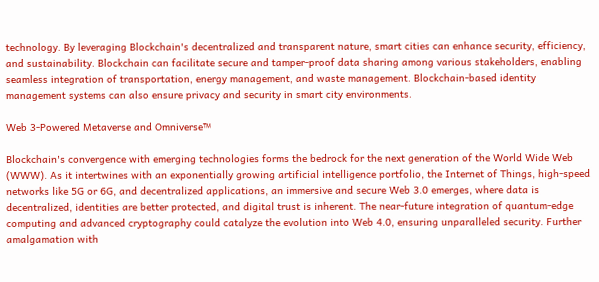technology. By leveraging Blockchain's decentralized and transparent nature, smart cities can enhance security, efficiency, and sustainability. Blockchain can facilitate secure and tamper-proof data sharing among various stakeholders, enabling seamless integration of transportation, energy management, and waste management. Blockchain-based identity management systems can also ensure privacy and security in smart city environments.

Web 3-Powered Metaverse and Omniverse™

Blockchain's convergence with emerging technologies forms the bedrock for the next generation of the World Wide Web (WWW). As it intertwines with an exponentially growing artificial intelligence portfolio, the Internet of Things, high-speed networks like 5G or 6G, and decentralized applications, an immersive and secure Web 3.0 emerges, where data is decentralized, identities are better protected, and digital trust is inherent. The near-future integration of quantum-edge computing and advanced cryptography could catalyze the evolution into Web 4.0, ensuring unparalleled security. Further amalgamation with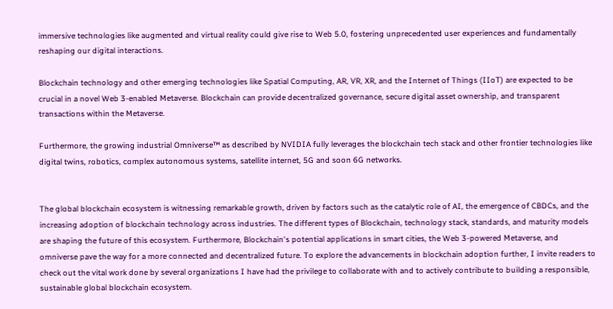immersive technologies like augmented and virtual reality could give rise to Web 5.0, fostering unprecedented user experiences and fundamentally reshaping our digital interactions.

Blockchain technology and other emerging technologies like Spatial Computing, AR, VR, XR, and the Internet of Things (IIoT) are expected to be crucial in a novel Web 3-enabled Metaverse. Blockchain can provide decentralized governance, secure digital asset ownership, and transparent transactions within the Metaverse.

Furthermore, the growing industrial Omniverse™ as described by NVIDIA fully leverages the blockchain tech stack and other frontier technologies like digital twins, robotics, complex autonomous systems, satellite internet, 5G and soon 6G networks.


The global blockchain ecosystem is witnessing remarkable growth, driven by factors such as the catalytic role of AI, the emergence of CBDCs, and the increasing adoption of blockchain technology across industries. The different types of Blockchain, technology stack, standards, and maturity models are shaping the future of this ecosystem. Furthermore, Blockchain's potential applications in smart cities, the Web 3-powered Metaverse, and omniverse pave the way for a more connected and decentralized future. To explore the advancements in blockchain adoption further, I invite readers to check out the vital work done by several organizations I have had the privilege to collaborate with and to actively contribute to building a responsible, sustainable global blockchain ecosystem.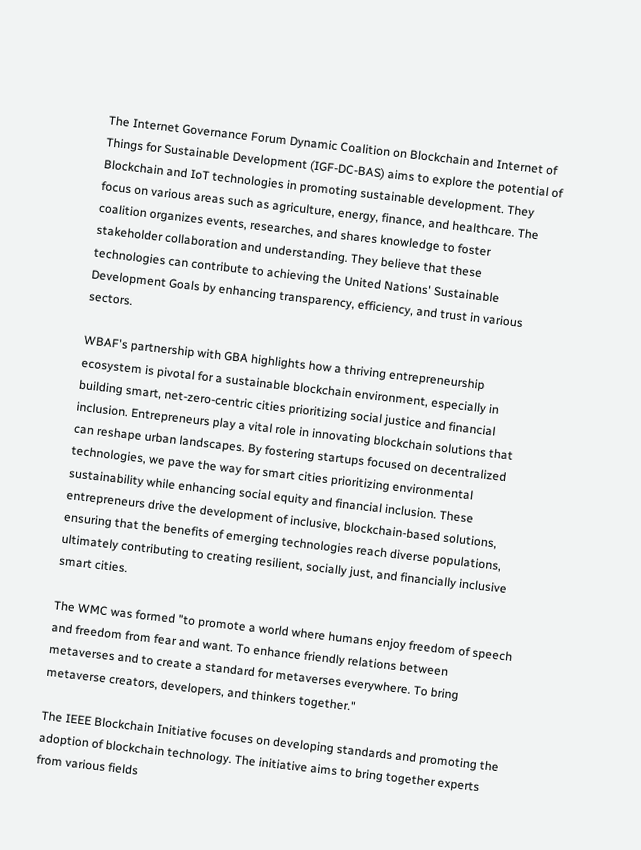The Internet Governance Forum Dynamic Coalition on Blockchain and Internet of Things for Sustainable Development (IGF-DC-BAS) aims to explore the potential of Blockchain and IoT technologies in promoting sustainable development. They focus on various areas such as agriculture, energy, finance, and healthcare. The coalition organizes events, researches, and shares knowledge to foster stakeholder collaboration and understanding. They believe that these technologies can contribute to achieving the United Nations' Sustainable Development Goals by enhancing transparency, efficiency, and trust in various sectors.

WBAF's partnership with GBA highlights how a thriving entrepreneurship ecosystem is pivotal for a sustainable blockchain environment, especially in building smart, net-zero-centric cities prioritizing social justice and financial inclusion. Entrepreneurs play a vital role in innovating blockchain solutions that can reshape urban landscapes. By fostering startups focused on decentralized technologies, we pave the way for smart cities prioritizing environmental sustainability while enhancing social equity and financial inclusion. These entrepreneurs drive the development of inclusive, blockchain-based solutions, ensuring that the benefits of emerging technologies reach diverse populations, ultimately contributing to creating resilient, socially just, and financially inclusive smart cities.

The WMC was formed "to promote a world where humans enjoy freedom of speech and freedom from fear and want. To enhance friendly relations between metaverses and to create a standard for metaverses everywhere. To bring metaverse creators, developers, and thinkers together."

The IEEE Blockchain Initiative focuses on developing standards and promoting the adoption of blockchain technology. The initiative aims to bring together experts from various fields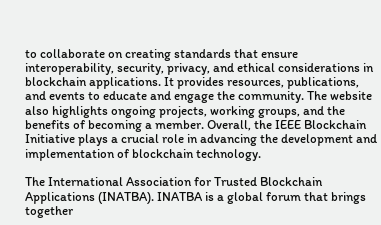to collaborate on creating standards that ensure interoperability, security, privacy, and ethical considerations in blockchain applications. It provides resources, publications, and events to educate and engage the community. The website also highlights ongoing projects, working groups, and the benefits of becoming a member. Overall, the IEEE Blockchain Initiative plays a crucial role in advancing the development and implementation of blockchain technology.

The International Association for Trusted Blockchain Applications (INATBA). INATBA is a global forum that brings together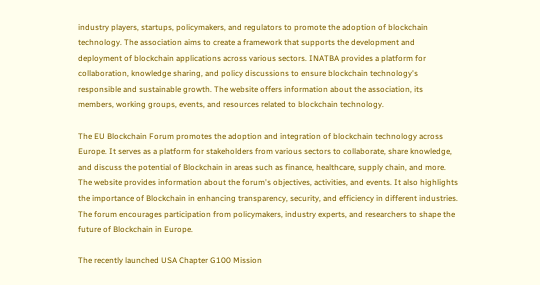industry players, startups, policymakers, and regulators to promote the adoption of blockchain technology. The association aims to create a framework that supports the development and deployment of blockchain applications across various sectors. INATBA provides a platform for collaboration, knowledge sharing, and policy discussions to ensure blockchain technology's responsible and sustainable growth. The website offers information about the association, its members, working groups, events, and resources related to blockchain technology.

The EU Blockchain Forum promotes the adoption and integration of blockchain technology across Europe. It serves as a platform for stakeholders from various sectors to collaborate, share knowledge, and discuss the potential of Blockchain in areas such as finance, healthcare, supply chain, and more. The website provides information about the forum's objectives, activities, and events. It also highlights the importance of Blockchain in enhancing transparency, security, and efficiency in different industries. The forum encourages participation from policymakers, industry experts, and researchers to shape the future of Blockchain in Europe.

The recently launched USA Chapter G100 Mission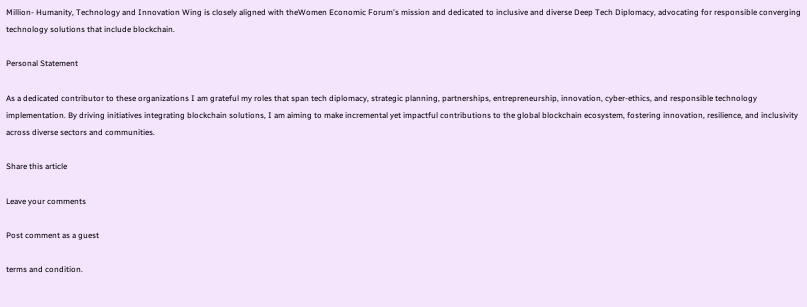Million- Humanity, Technology and Innovation Wing is closely aligned with theWomen Economic Forum's mission and dedicated to inclusive and diverse Deep Tech Diplomacy, advocating for responsible converging technology solutions that include blockchain.

Personal Statement

As a dedicated contributor to these organizations I am grateful my roles that span tech diplomacy, strategic planning, partnerships, entrepreneurship, innovation, cyber-ethics, and responsible technology implementation. By driving initiatives integrating blockchain solutions, I am aiming to make incremental yet impactful contributions to the global blockchain ecosystem, fostering innovation, resilience, and inclusivity across diverse sectors and communities.

Share this article

Leave your comments

Post comment as a guest

terms and condition.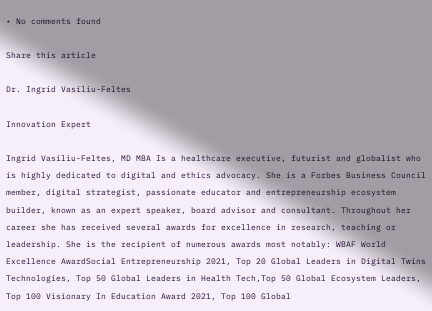• No comments found

Share this article

Dr. Ingrid Vasiliu-Feltes

Innovation Expert

Ingrid Vasiliu-Feltes, MD MBA Is a healthcare executive, futurist and globalist who is highly dedicated to digital and ethics advocacy. She is a Forbes Business Council member, digital strategist, passionate educator and entrepreneurship ecosystem builder, known as an expert speaker, board advisor and consultant. Throughout her career she has received several awards for excellence in research, teaching or leadership. She is the recipient of numerous awards most notably: WBAF World Excellence AwardSocial Entrepreneurship 2021, Top 20 Global Leaders in Digital Twins Technologies, Top 50 Global Leaders in Health Tech,Top 50 Global Ecosystem Leaders, Top 100 Visionary In Education Award 2021, Top 100 Global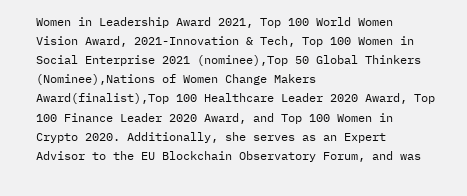Women in Leadership Award 2021, Top 100 World Women Vision Award, 2021-Innovation & Tech, Top 100 Women in Social Enterprise 2021 (nominee),Top 50 Global Thinkers (Nominee),Nations of Women Change Makers Award(finalist),Top 100 Healthcare Leader 2020 Award, Top 100 Finance Leader 2020 Award, and Top 100 Women in Crypto 2020. Additionally, she serves as an Expert Advisor to the EU Blockchain Observatory Forum, and was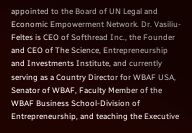appointed to the Board of UN Legal and Economic Empowerment Network. Dr. Vasiliu-Feltes is CEO of Softhread Inc., the Founder and CEO of The Science, Entrepreneurship and Investments Institute, and currently serving as a Country Director for WBAF USA, Senator of WBAF, Faculty Member of the WBAF Business School-Division of Entrepreneurship, and teaching the Executive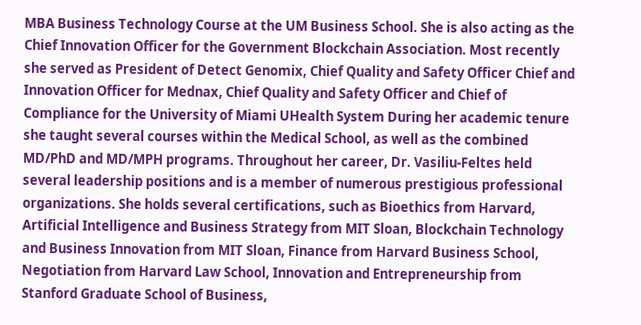MBA Business Technology Course at the UM Business School. She is also acting as the Chief Innovation Officer for the Government Blockchain Association. Most recently she served as President of Detect Genomix, Chief Quality and Safety Officer Chief and Innovation Officer for Mednax, Chief Quality and Safety Officer and Chief of Compliance for the University of Miami UHealth System During her academic tenure she taught several courses within the Medical School, as well as the combined MD/PhD and MD/MPH programs. Throughout her career, Dr. Vasiliu-Feltes held several leadership positions and is a member of numerous prestigious professional organizations. She holds several certifications, such as Bioethics from Harvard, Artificial Intelligence and Business Strategy from MIT Sloan, Blockchain Technology and Business Innovation from MIT Sloan, Finance from Harvard Business School, Negotiation from Harvard Law School, Innovation and Entrepreneurship from Stanford Graduate School of Business,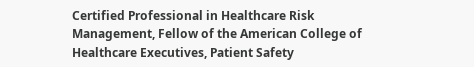Certified Professional in Healthcare Risk Management, Fellow of the American College of Healthcare Executives, Patient Safety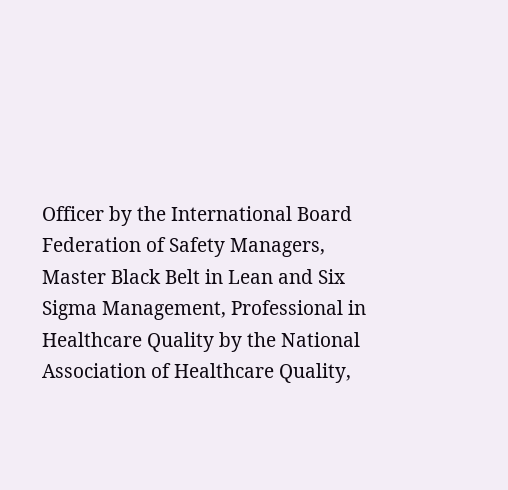Officer by the International Board Federation of Safety Managers, Master Black Belt in Lean and Six Sigma Management, Professional in Healthcare Quality by the National Association of Healthcare Quality,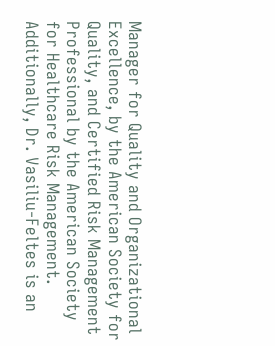Manager for Quality and Organizational Excellence, by the American Society for Quality, and Certified Risk Management Professional by the American Society for Healthcare Risk Management. Additionally, Dr. Vasiliu-Feltes is an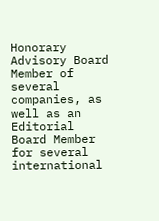Honorary Advisory Board Member of several companies, as well as an Editorial Board Member for several international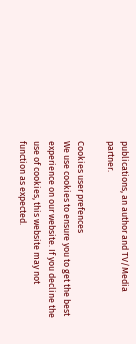publications, an author and TV/Media partner.

Cookies user prefences
We use cookies to ensure you to get the best experience on our website. If you decline the use of cookies, this website may not function as expected.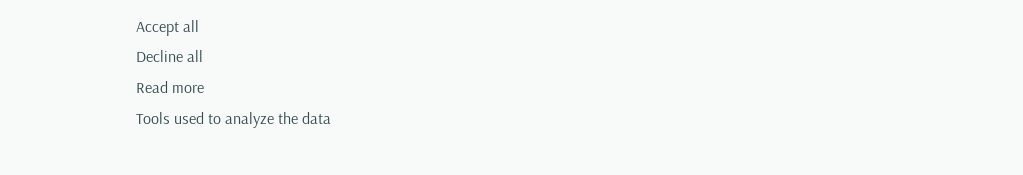Accept all
Decline all
Read more
Tools used to analyze the data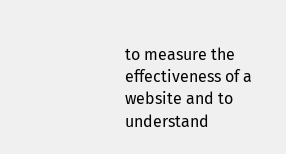to measure the effectiveness of a website and to understand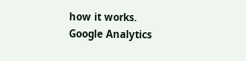how it works.
Google Analytics